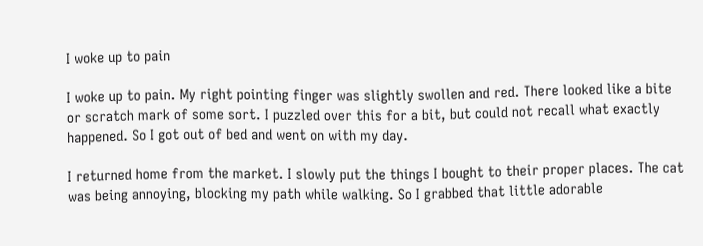I woke up to pain

I woke up to pain. My right pointing finger was slightly swollen and red. There looked like a bite or scratch mark of some sort. I puzzled over this for a bit, but could not recall what exactly happened. So I got out of bed and went on with my day.

I returned home from the market. I slowly put the things I bought to their proper places. The cat was being annoying, blocking my path while walking. So I grabbed that little adorable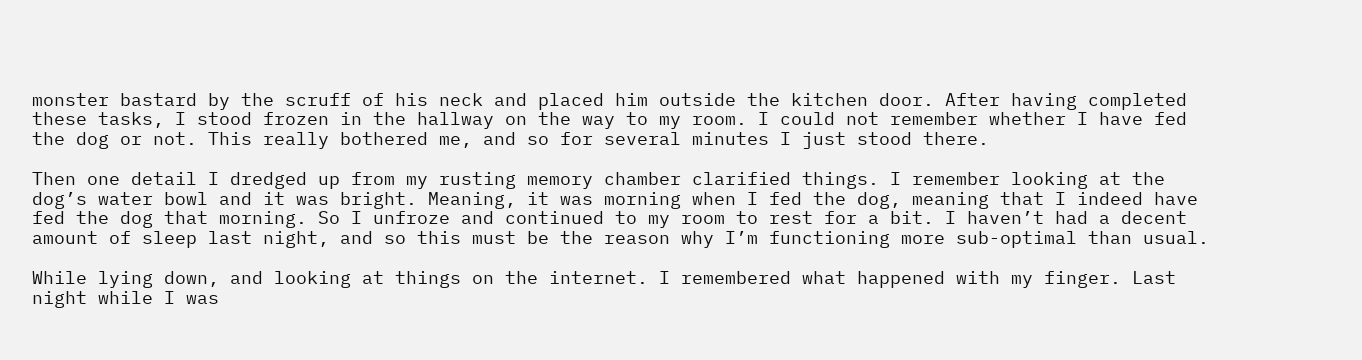monster bastard by the scruff of his neck and placed him outside the kitchen door. After having completed these tasks, I stood frozen in the hallway on the way to my room. I could not remember whether I have fed the dog or not. This really bothered me, and so for several minutes I just stood there.

Then one detail I dredged up from my rusting memory chamber clarified things. I remember looking at the dog’s water bowl and it was bright. Meaning, it was morning when I fed the dog, meaning that I indeed have fed the dog that morning. So I unfroze and continued to my room to rest for a bit. I haven’t had a decent amount of sleep last night, and so this must be the reason why I’m functioning more sub-optimal than usual.

While lying down, and looking at things on the internet. I remembered what happened with my finger. Last night while I was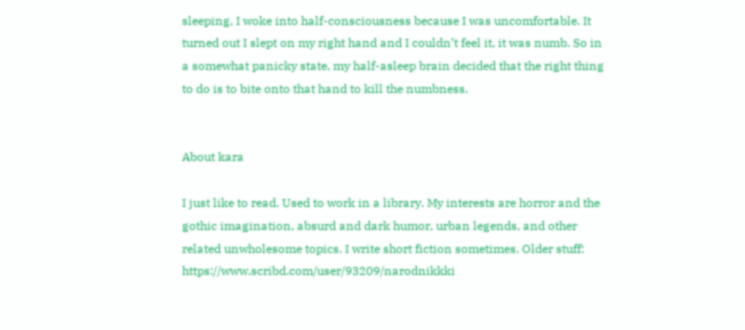sleeping, I woke into half-consciousness because I was uncomfortable. It turned out I slept on my right hand and I couldn’t feel it, it was numb. So in a somewhat panicky state, my half-asleep brain decided that the right thing to do is to bite onto that hand to kill the numbness.


About kara

I just like to read. Used to work in a library. My interests are horror and the gothic imagination, absurd and dark humor, urban legends, and other related unwholesome topics. I write short fiction sometimes. Older stuff: https://www.scribd.com/user/93209/narodnikkki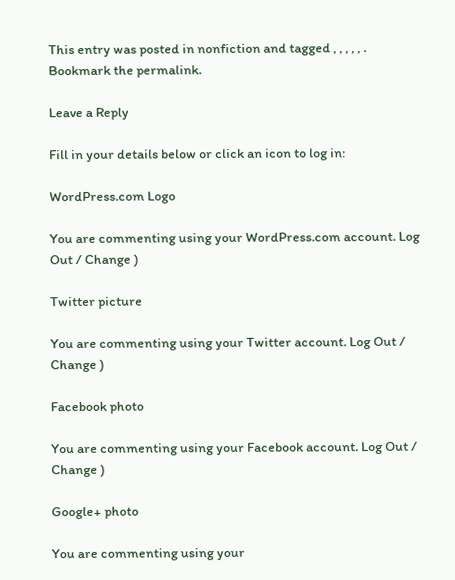This entry was posted in nonfiction and tagged , , , , , . Bookmark the permalink.

Leave a Reply

Fill in your details below or click an icon to log in:

WordPress.com Logo

You are commenting using your WordPress.com account. Log Out / Change )

Twitter picture

You are commenting using your Twitter account. Log Out / Change )

Facebook photo

You are commenting using your Facebook account. Log Out / Change )

Google+ photo

You are commenting using your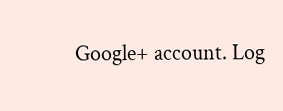Google+ account. Log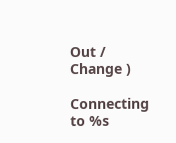Out / Change )

Connecting to %s